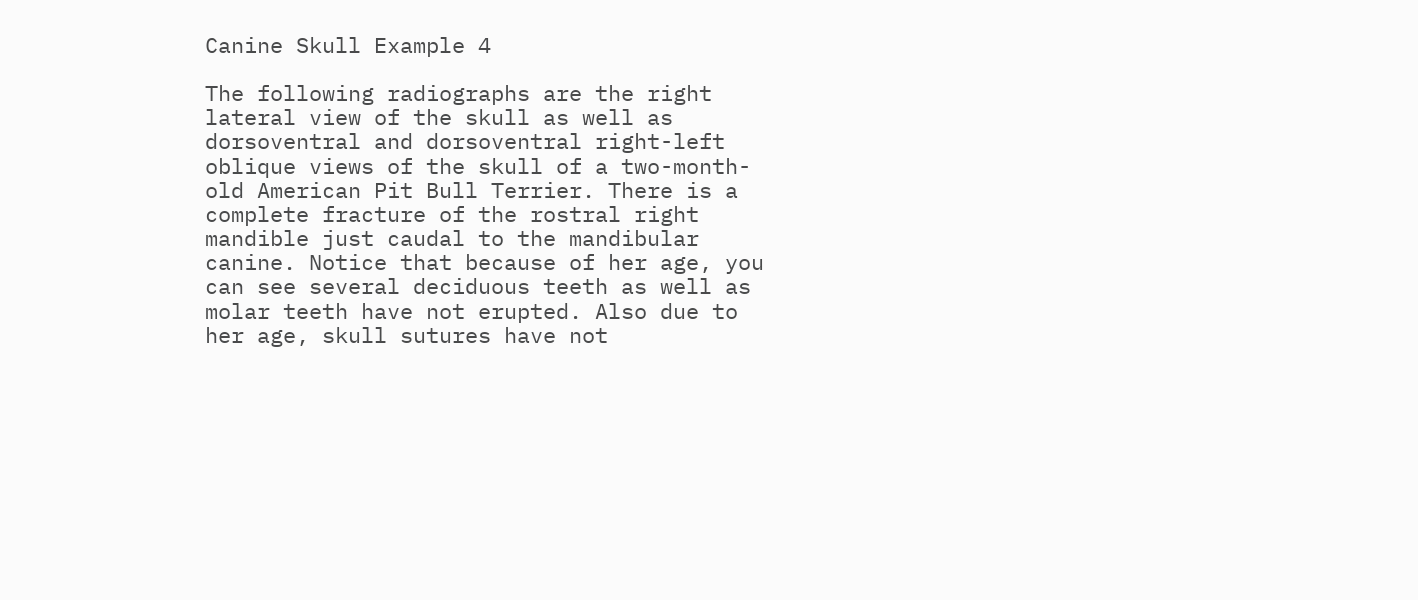Canine Skull Example 4

The following radiographs are the right lateral view of the skull as well as dorsoventral and dorsoventral right-left oblique views of the skull of a two-month-old American Pit Bull Terrier. There is a complete fracture of the rostral right mandible just caudal to the mandibular canine. Notice that because of her age, you can see several deciduous teeth as well as molar teeth have not erupted. Also due to her age, skull sutures have not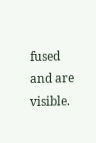fused and are visible.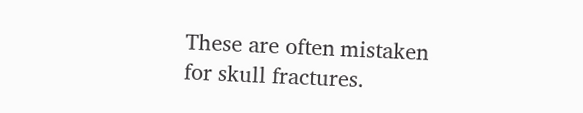These are often mistaken for skull fractures.